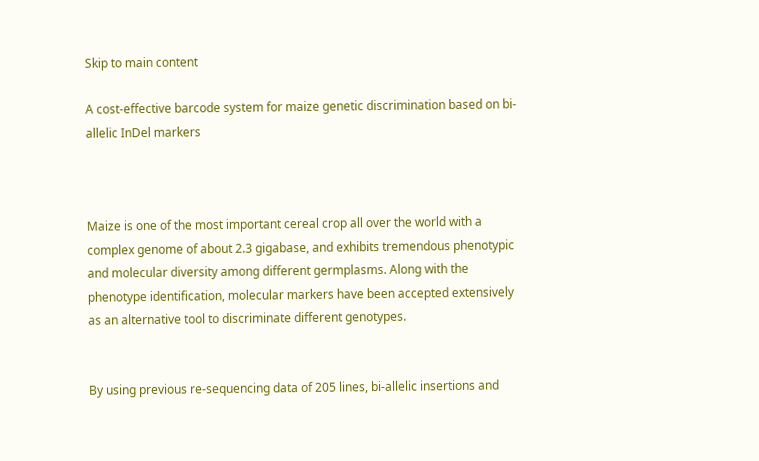Skip to main content

A cost-effective barcode system for maize genetic discrimination based on bi-allelic InDel markers



Maize is one of the most important cereal crop all over the world with a complex genome of about 2.3 gigabase, and exhibits tremendous phenotypic and molecular diversity among different germplasms. Along with the phenotype identification, molecular markers have been accepted extensively as an alternative tool to discriminate different genotypes.


By using previous re-sequencing data of 205 lines, bi-allelic insertions and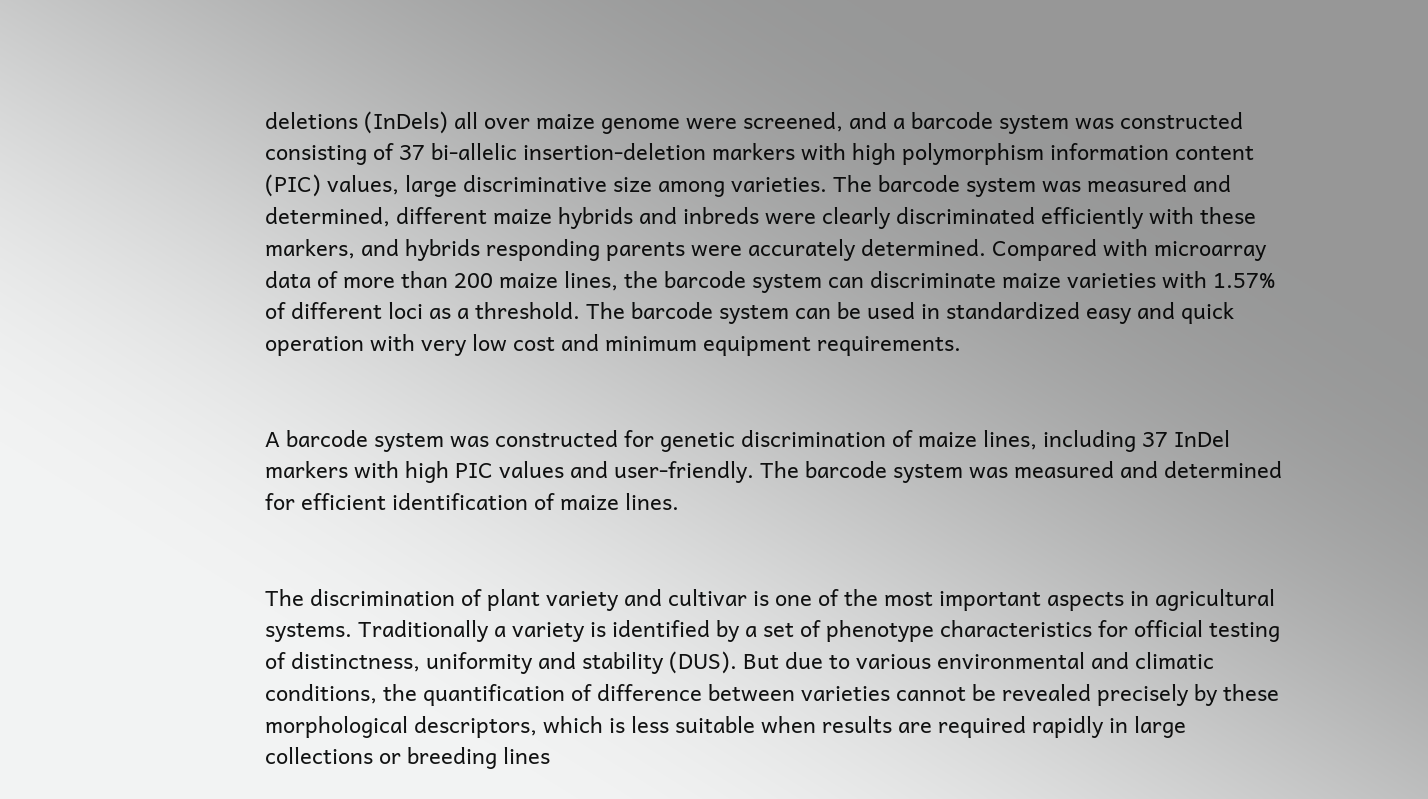deletions (InDels) all over maize genome were screened, and a barcode system was constructed consisting of 37 bi-allelic insertion-deletion markers with high polymorphism information content (PIC) values, large discriminative size among varieties. The barcode system was measured and determined, different maize hybrids and inbreds were clearly discriminated efficiently with these markers, and hybrids responding parents were accurately determined. Compared with microarray data of more than 200 maize lines, the barcode system can discriminate maize varieties with 1.57% of different loci as a threshold. The barcode system can be used in standardized easy and quick operation with very low cost and minimum equipment requirements.


A barcode system was constructed for genetic discrimination of maize lines, including 37 InDel markers with high PIC values and user-friendly. The barcode system was measured and determined for efficient identification of maize lines.


The discrimination of plant variety and cultivar is one of the most important aspects in agricultural systems. Traditionally a variety is identified by a set of phenotype characteristics for official testing of distinctness, uniformity and stability (DUS). But due to various environmental and climatic conditions, the quantification of difference between varieties cannot be revealed precisely by these morphological descriptors, which is less suitable when results are required rapidly in large collections or breeding lines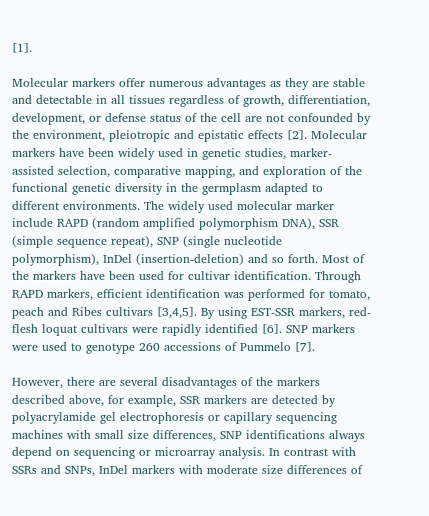[1].

Molecular markers offer numerous advantages as they are stable and detectable in all tissues regardless of growth, differentiation, development, or defense status of the cell are not confounded by the environment, pleiotropic and epistatic effects [2]. Molecular markers have been widely used in genetic studies, marker-assisted selection, comparative mapping, and exploration of the functional genetic diversity in the germplasm adapted to different environments. The widely used molecular marker include RAPD (random amplified polymorphism DNA), SSR (simple sequence repeat), SNP (single nucleotide polymorphism), InDel (insertion-deletion) and so forth. Most of the markers have been used for cultivar identification. Through RAPD markers, efficient identification was performed for tomato, peach and Ribes cultivars [3,4,5]. By using EST-SSR markers, red-flesh loquat cultivars were rapidly identified [6]. SNP markers were used to genotype 260 accessions of Pummelo [7].

However, there are several disadvantages of the markers described above, for example, SSR markers are detected by polyacrylamide gel electrophoresis or capillary sequencing machines with small size differences, SNP identifications always depend on sequencing or microarray analysis. In contrast with SSRs and SNPs, InDel markers with moderate size differences of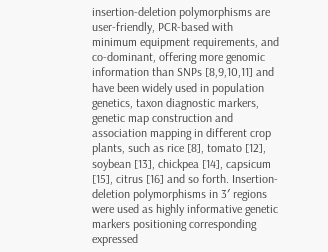insertion-deletion polymorphisms are user-friendly, PCR-based with minimum equipment requirements, and co-dominant, offering more genomic information than SNPs [8,9,10,11] and have been widely used in population genetics, taxon diagnostic markers, genetic map construction and association mapping in different crop plants, such as rice [8], tomato [12], soybean [13], chickpea [14], capsicum [15], citrus [16] and so forth. Insertion-deletion polymorphisms in 3′ regions were used as highly informative genetic markers positioning corresponding expressed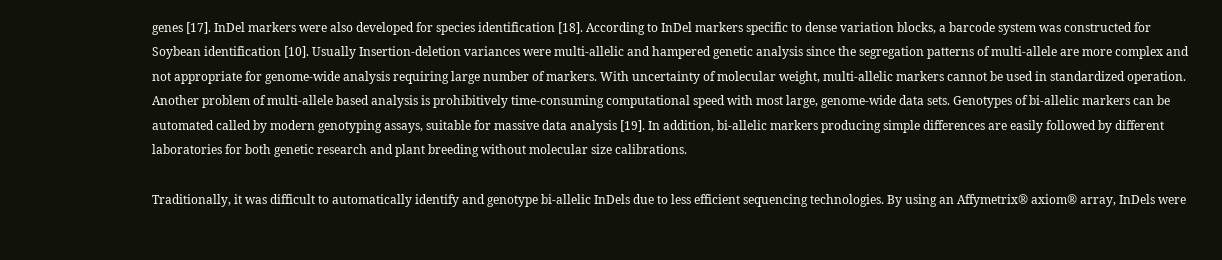genes [17]. InDel markers were also developed for species identification [18]. According to InDel markers specific to dense variation blocks, a barcode system was constructed for Soybean identification [10]. Usually Insertion-deletion variances were multi-allelic and hampered genetic analysis since the segregation patterns of multi-allele are more complex and not appropriate for genome-wide analysis requiring large number of markers. With uncertainty of molecular weight, multi-allelic markers cannot be used in standardized operation. Another problem of multi-allele based analysis is prohibitively time-consuming computational speed with most large, genome-wide data sets. Genotypes of bi-allelic markers can be automated called by modern genotyping assays, suitable for massive data analysis [19]. In addition, bi-allelic markers producing simple differences are easily followed by different laboratories for both genetic research and plant breeding without molecular size calibrations.

Traditionally, it was difficult to automatically identify and genotype bi-allelic InDels due to less efficient sequencing technologies. By using an Affymetrix® axiom® array, InDels were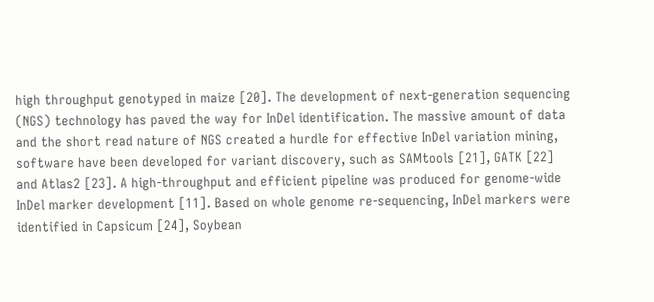high throughput genotyped in maize [20]. The development of next-generation sequencing (NGS) technology has paved the way for InDel identification. The massive amount of data and the short read nature of NGS created a hurdle for effective InDel variation mining, software have been developed for variant discovery, such as SAMtools [21], GATK [22] and Atlas2 [23]. A high-throughput and efficient pipeline was produced for genome-wide InDel marker development [11]. Based on whole genome re-sequencing, InDel markers were identified in Capsicum [24], Soybean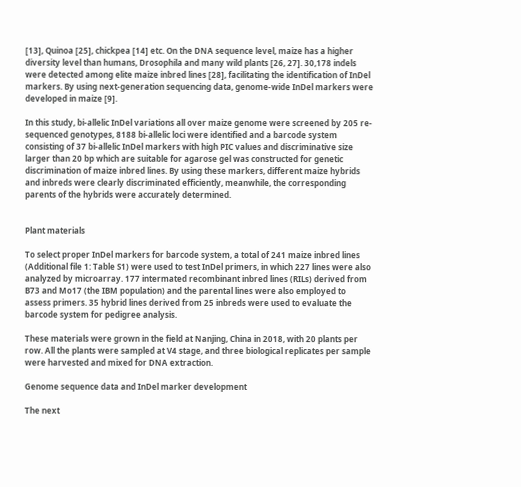[13], Quinoa [25], chickpea [14] etc. On the DNA sequence level, maize has a higher diversity level than humans, Drosophila and many wild plants [26, 27]. 30,178 indels were detected among elite maize inbred lines [28], facilitating the identification of InDel markers. By using next-generation sequencing data, genome-wide InDel markers were developed in maize [9].

In this study, bi-allelic InDel variations all over maize genome were screened by 205 re-sequenced genotypes, 8188 bi-allelic loci were identified and a barcode system consisting of 37 bi-allelic InDel markers with high PIC values and discriminative size larger than 20 bp which are suitable for agarose gel was constructed for genetic discrimination of maize inbred lines. By using these markers, different maize hybrids and inbreds were clearly discriminated efficiently, meanwhile, the corresponding parents of the hybrids were accurately determined.


Plant materials

To select proper InDel markers for barcode system, a total of 241 maize inbred lines (Additional file 1: Table S1) were used to test InDel primers, in which 227 lines were also analyzed by microarray. 177 intermated recombinant inbred lines (RILs) derived from B73 and Mo17 (the IBM population) and the parental lines were also employed to assess primers. 35 hybrid lines derived from 25 inbreds were used to evaluate the barcode system for pedigree analysis.

These materials were grown in the field at Nanjing, China in 2018, with 20 plants per row. All the plants were sampled at V4 stage, and three biological replicates per sample were harvested and mixed for DNA extraction.

Genome sequence data and InDel marker development

The next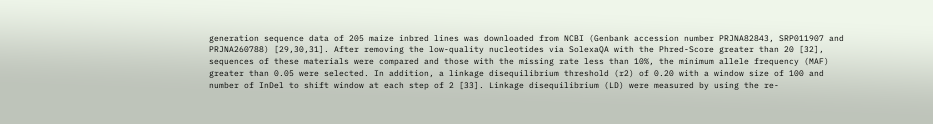generation sequence data of 205 maize inbred lines was downloaded from NCBI (Genbank accession number PRJNA82843, SRP011907 and PRJNA260788) [29,30,31]. After removing the low-quality nucleotides via SolexaQA with the Phred-Score greater than 20 [32], sequences of these materials were compared and those with the missing rate less than 10%, the minimum allele frequency (MAF) greater than 0.05 were selected. In addition, a linkage disequilibrium threshold (r2) of 0.20 with a window size of 100 and number of InDel to shift window at each step of 2 [33]. Linkage disequilibrium (LD) were measured by using the re-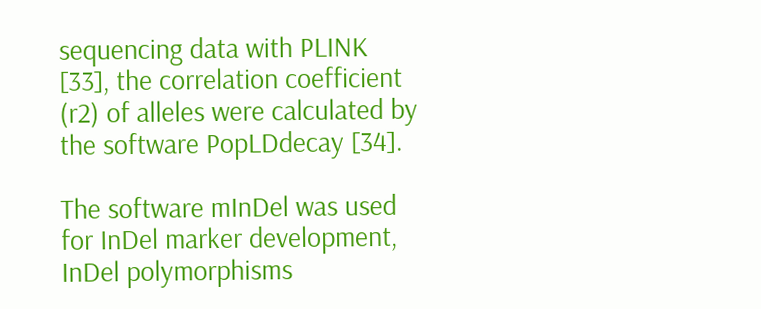sequencing data with PLINK [33], the correlation coefficient (r2) of alleles were calculated by the software PopLDdecay [34].

The software mInDel was used for InDel marker development, InDel polymorphisms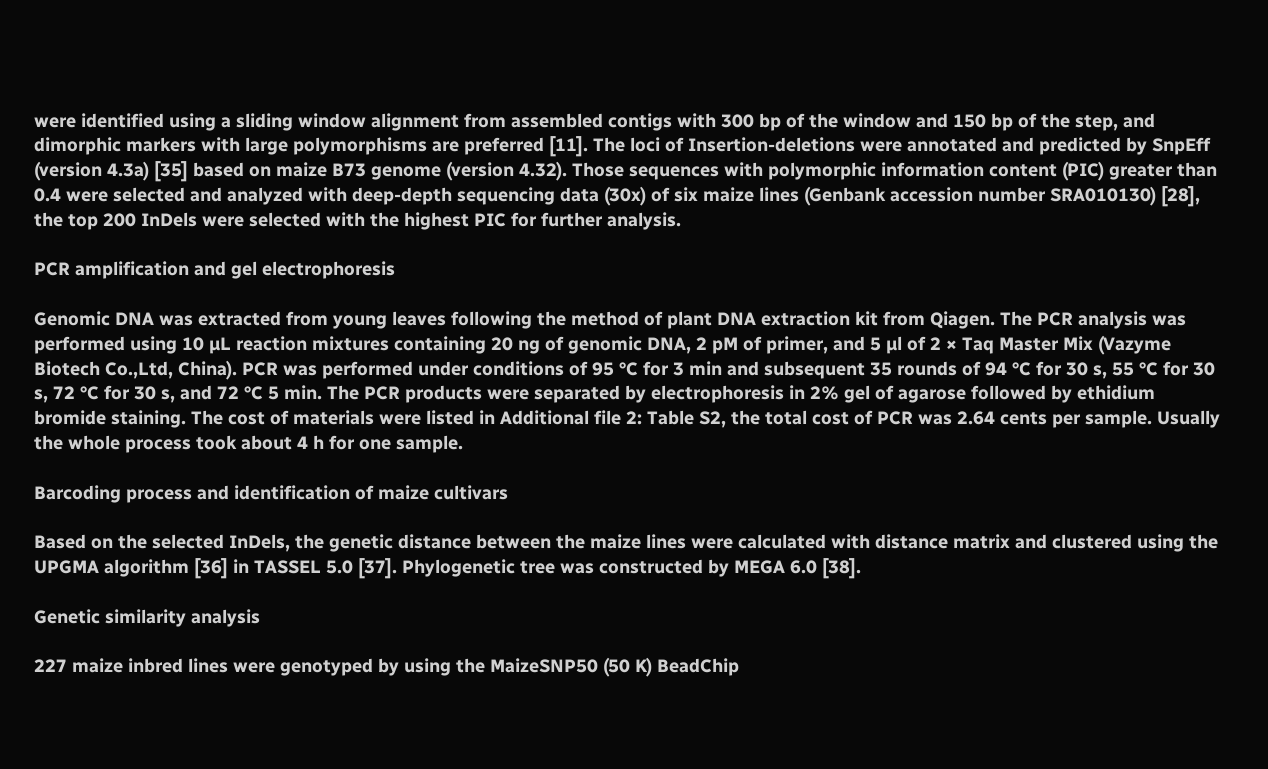were identified using a sliding window alignment from assembled contigs with 300 bp of the window and 150 bp of the step, and dimorphic markers with large polymorphisms are preferred [11]. The loci of Insertion-deletions were annotated and predicted by SnpEff (version 4.3a) [35] based on maize B73 genome (version 4.32). Those sequences with polymorphic information content (PIC) greater than 0.4 were selected and analyzed with deep-depth sequencing data (30x) of six maize lines (Genbank accession number SRA010130) [28], the top 200 InDels were selected with the highest PIC for further analysis.

PCR amplification and gel electrophoresis

Genomic DNA was extracted from young leaves following the method of plant DNA extraction kit from Qiagen. The PCR analysis was performed using 10 µL reaction mixtures containing 20 ng of genomic DNA, 2 pM of primer, and 5 µl of 2 × Taq Master Mix (Vazyme Biotech Co.,Ltd, China). PCR was performed under conditions of 95 °C for 3 min and subsequent 35 rounds of 94 °C for 30 s, 55 °C for 30 s, 72 °C for 30 s, and 72 °C 5 min. The PCR products were separated by electrophoresis in 2% gel of agarose followed by ethidium bromide staining. The cost of materials were listed in Additional file 2: Table S2, the total cost of PCR was 2.64 cents per sample. Usually the whole process took about 4 h for one sample.

Barcoding process and identification of maize cultivars

Based on the selected InDels, the genetic distance between the maize lines were calculated with distance matrix and clustered using the UPGMA algorithm [36] in TASSEL 5.0 [37]. Phylogenetic tree was constructed by MEGA 6.0 [38].

Genetic similarity analysis

227 maize inbred lines were genotyped by using the MaizeSNP50 (50 K) BeadChip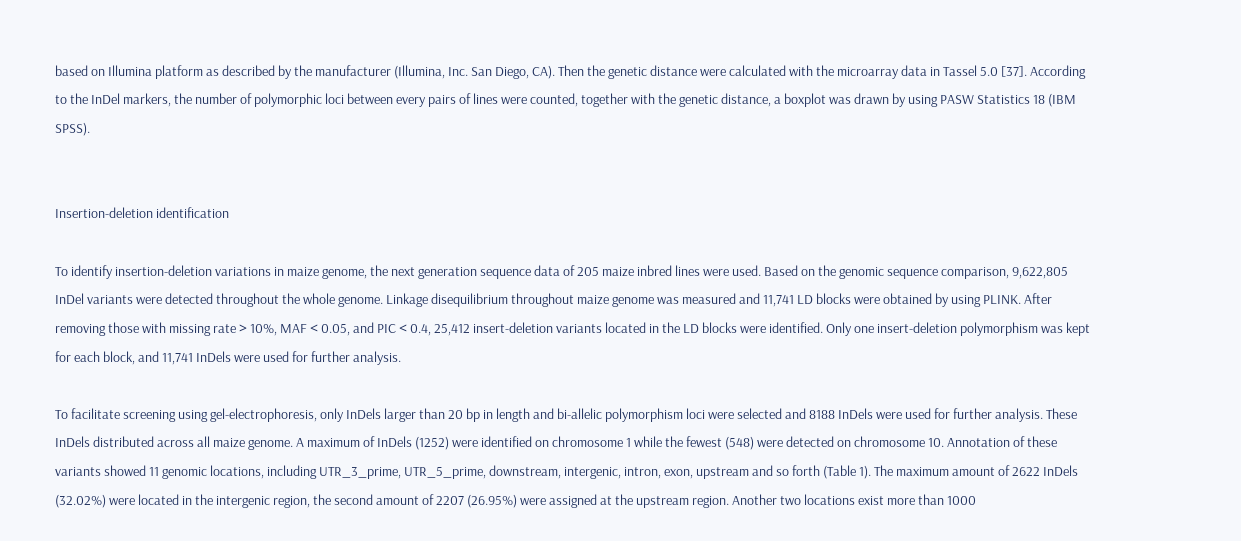based on Illumina platform as described by the manufacturer (Illumina, Inc. San Diego, CA). Then the genetic distance were calculated with the microarray data in Tassel 5.0 [37]. According to the InDel markers, the number of polymorphic loci between every pairs of lines were counted, together with the genetic distance, a boxplot was drawn by using PASW Statistics 18 (IBM SPSS).


Insertion-deletion identification

To identify insertion-deletion variations in maize genome, the next generation sequence data of 205 maize inbred lines were used. Based on the genomic sequence comparison, 9,622,805 InDel variants were detected throughout the whole genome. Linkage disequilibrium throughout maize genome was measured and 11,741 LD blocks were obtained by using PLINK. After removing those with missing rate > 10%, MAF < 0.05, and PIC < 0.4, 25,412 insert-deletion variants located in the LD blocks were identified. Only one insert-deletion polymorphism was kept for each block, and 11,741 InDels were used for further analysis.

To facilitate screening using gel-electrophoresis, only InDels larger than 20 bp in length and bi-allelic polymorphism loci were selected and 8188 InDels were used for further analysis. These InDels distributed across all maize genome. A maximum of InDels (1252) were identified on chromosome 1 while the fewest (548) were detected on chromosome 10. Annotation of these variants showed 11 genomic locations, including UTR_3_prime, UTR_5_prime, downstream, intergenic, intron, exon, upstream and so forth (Table 1). The maximum amount of 2622 InDels (32.02%) were located in the intergenic region, the second amount of 2207 (26.95%) were assigned at the upstream region. Another two locations exist more than 1000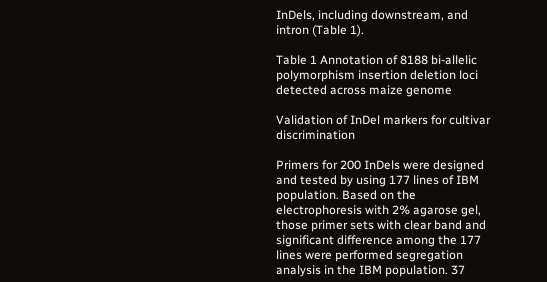InDels, including downstream, and intron (Table 1).

Table 1 Annotation of 8188 bi-allelic polymorphism insertion deletion loci detected across maize genome

Validation of InDel markers for cultivar discrimination

Primers for 200 InDels were designed and tested by using 177 lines of IBM population. Based on the electrophoresis with 2% agarose gel, those primer sets with clear band and significant difference among the 177 lines were performed segregation analysis in the IBM population. 37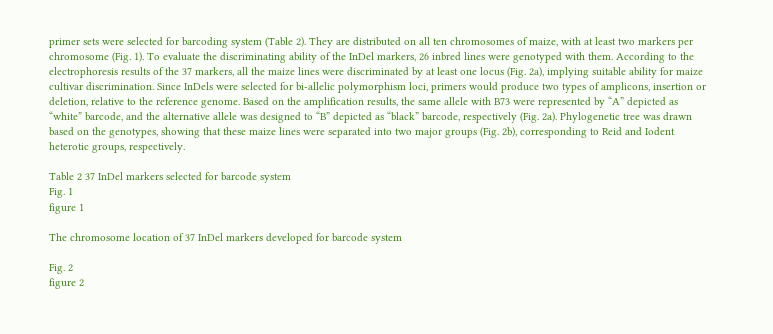primer sets were selected for barcoding system (Table 2). They are distributed on all ten chromosomes of maize, with at least two markers per chromosome (Fig. 1). To evaluate the discriminating ability of the InDel markers, 26 inbred lines were genotyped with them. According to the electrophoresis results of the 37 markers, all the maize lines were discriminated by at least one locus (Fig. 2a), implying suitable ability for maize cultivar discrimination. Since InDels were selected for bi-allelic polymorphism loci, primers would produce two types of amplicons, insertion or deletion, relative to the reference genome. Based on the amplification results, the same allele with B73 were represented by “A” depicted as “white” barcode, and the alternative allele was designed to “B” depicted as “black” barcode, respectively (Fig. 2a). Phylogenetic tree was drawn based on the genotypes, showing that these maize lines were separated into two major groups (Fig. 2b), corresponding to Reid and Iodent heterotic groups, respectively.

Table 2 37 InDel markers selected for barcode system
Fig. 1
figure 1

The chromosome location of 37 InDel markers developed for barcode system

Fig. 2
figure 2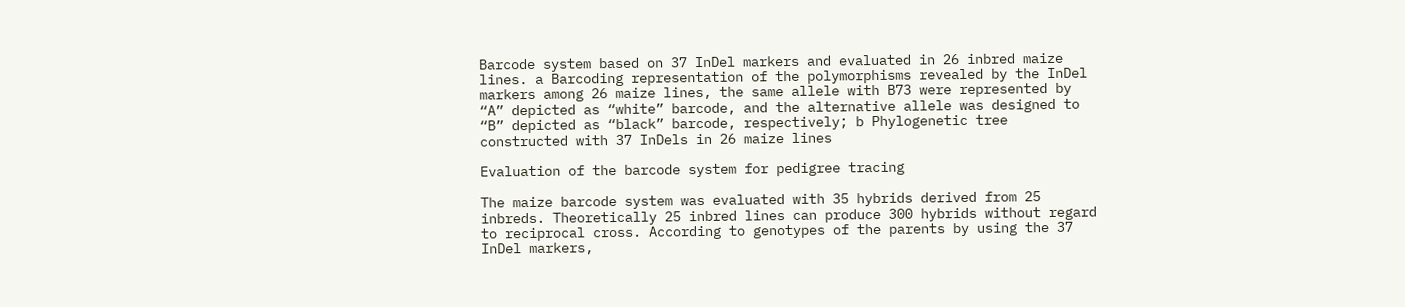Barcode system based on 37 InDel markers and evaluated in 26 inbred maize lines. a Barcoding representation of the polymorphisms revealed by the InDel markers among 26 maize lines, the same allele with B73 were represented by “A” depicted as “white” barcode, and the alternative allele was designed to “B” depicted as “black” barcode, respectively; b Phylogenetic tree constructed with 37 InDels in 26 maize lines

Evaluation of the barcode system for pedigree tracing

The maize barcode system was evaluated with 35 hybrids derived from 25 inbreds. Theoretically 25 inbred lines can produce 300 hybrids without regard to reciprocal cross. According to genotypes of the parents by using the 37 InDel markers,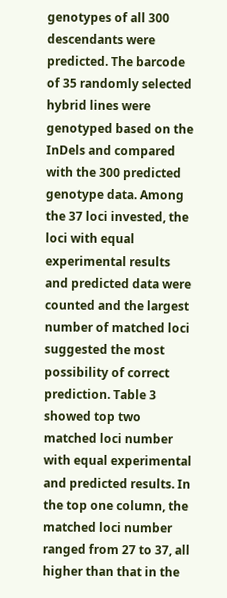genotypes of all 300 descendants were predicted. The barcode of 35 randomly selected hybrid lines were genotyped based on the InDels and compared with the 300 predicted genotype data. Among the 37 loci invested, the loci with equal experimental results and predicted data were counted and the largest number of matched loci suggested the most possibility of correct prediction. Table 3 showed top two matched loci number with equal experimental and predicted results. In the top one column, the matched loci number ranged from 27 to 37, all higher than that in the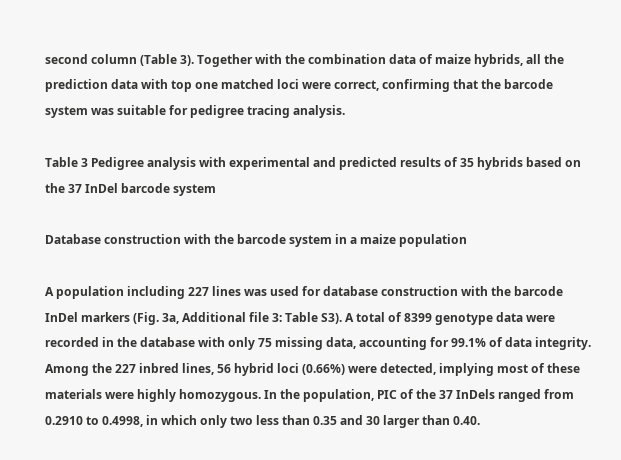second column (Table 3). Together with the combination data of maize hybrids, all the prediction data with top one matched loci were correct, confirming that the barcode system was suitable for pedigree tracing analysis.

Table 3 Pedigree analysis with experimental and predicted results of 35 hybrids based on the 37 InDel barcode system

Database construction with the barcode system in a maize population

A population including 227 lines was used for database construction with the barcode InDel markers (Fig. 3a, Additional file 3: Table S3). A total of 8399 genotype data were recorded in the database with only 75 missing data, accounting for 99.1% of data integrity. Among the 227 inbred lines, 56 hybrid loci (0.66%) were detected, implying most of these materials were highly homozygous. In the population, PIC of the 37 InDels ranged from 0.2910 to 0.4998, in which only two less than 0.35 and 30 larger than 0.40.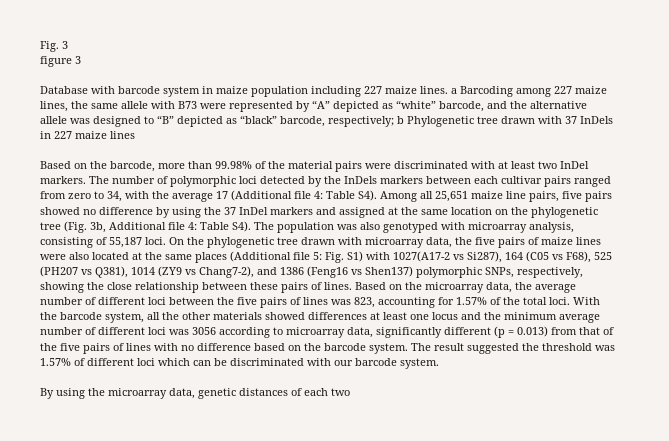Fig. 3
figure 3

Database with barcode system in maize population including 227 maize lines. a Barcoding among 227 maize lines, the same allele with B73 were represented by “A” depicted as “white” barcode, and the alternative allele was designed to “B” depicted as “black” barcode, respectively; b Phylogenetic tree drawn with 37 InDels in 227 maize lines

Based on the barcode, more than 99.98% of the material pairs were discriminated with at least two InDel markers. The number of polymorphic loci detected by the InDels markers between each cultivar pairs ranged from zero to 34, with the average 17 (Additional file 4: Table S4). Among all 25,651 maize line pairs, five pairs showed no difference by using the 37 InDel markers and assigned at the same location on the phylogenetic tree (Fig. 3b, Additional file 4: Table S4). The population was also genotyped with microarray analysis, consisting of 55,187 loci. On the phylogenetic tree drawn with microarray data, the five pairs of maize lines were also located at the same places (Additional file 5: Fig. S1) with 1027(A17-2 vs Si287), 164 (C05 vs F68), 525 (PH207 vs Q381), 1014 (ZY9 vs Chang7-2), and 1386 (Feng16 vs Shen137) polymorphic SNPs, respectively, showing the close relationship between these pairs of lines. Based on the microarray data, the average number of different loci between the five pairs of lines was 823, accounting for 1.57% of the total loci. With the barcode system, all the other materials showed differences at least one locus and the minimum average number of different loci was 3056 according to microarray data, significantly different (p = 0.013) from that of the five pairs of lines with no difference based on the barcode system. The result suggested the threshold was 1.57% of different loci which can be discriminated with our barcode system.

By using the microarray data, genetic distances of each two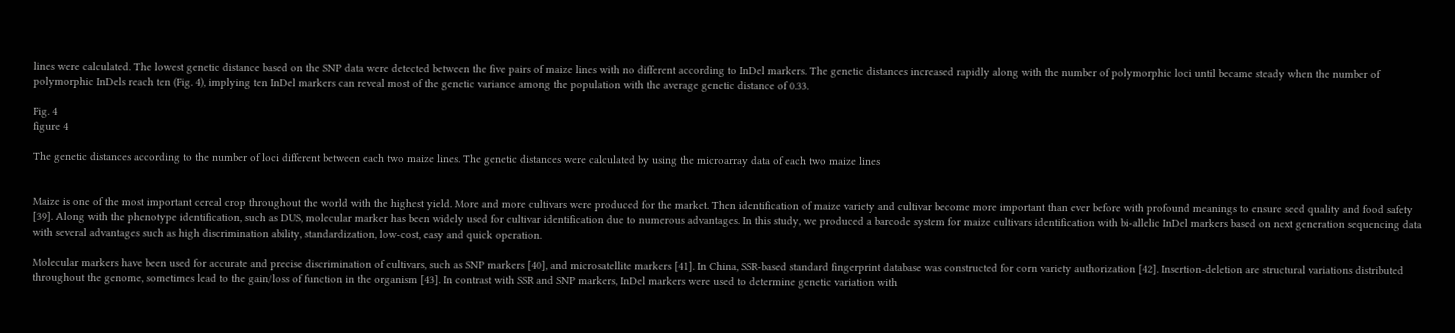lines were calculated. The lowest genetic distance based on the SNP data were detected between the five pairs of maize lines with no different according to InDel markers. The genetic distances increased rapidly along with the number of polymorphic loci until became steady when the number of polymorphic InDels reach ten (Fig. 4), implying ten InDel markers can reveal most of the genetic variance among the population with the average genetic distance of 0.33.

Fig. 4
figure 4

The genetic distances according to the number of loci different between each two maize lines. The genetic distances were calculated by using the microarray data of each two maize lines


Maize is one of the most important cereal crop throughout the world with the highest yield. More and more cultivars were produced for the market. Then identification of maize variety and cultivar become more important than ever before with profound meanings to ensure seed quality and food safety [39]. Along with the phenotype identification, such as DUS, molecular marker has been widely used for cultivar identification due to numerous advantages. In this study, we produced a barcode system for maize cultivars identification with bi-allelic InDel markers based on next generation sequencing data with several advantages such as high discrimination ability, standardization, low-cost, easy and quick operation.

Molecular markers have been used for accurate and precise discrimination of cultivars, such as SNP markers [40], and microsatellite markers [41]. In China, SSR-based standard fingerprint database was constructed for corn variety authorization [42]. Insertion-deletion are structural variations distributed throughout the genome, sometimes lead to the gain/loss of function in the organism [43]. In contrast with SSR and SNP markers, InDel markers were used to determine genetic variation with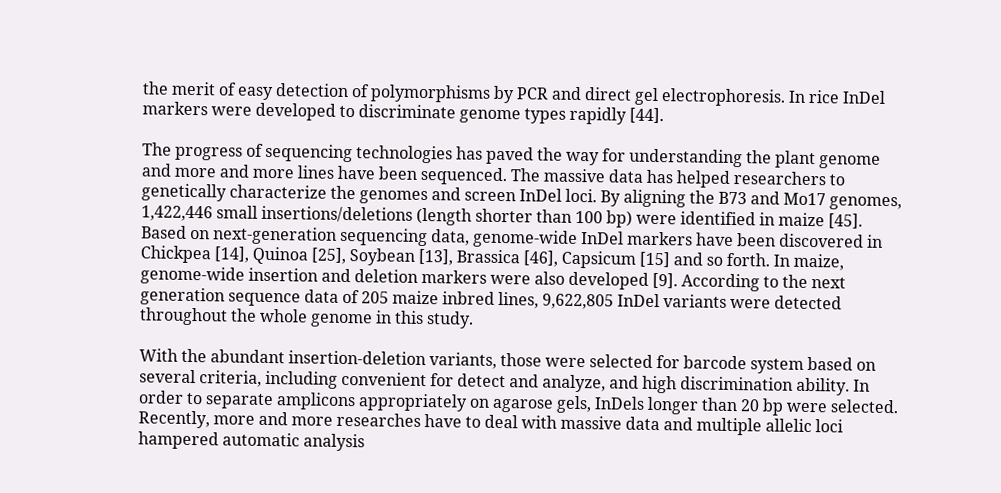the merit of easy detection of polymorphisms by PCR and direct gel electrophoresis. In rice InDel markers were developed to discriminate genome types rapidly [44].

The progress of sequencing technologies has paved the way for understanding the plant genome and more and more lines have been sequenced. The massive data has helped researchers to genetically characterize the genomes and screen InDel loci. By aligning the B73 and Mo17 genomes, 1,422,446 small insertions/deletions (length shorter than 100 bp) were identified in maize [45]. Based on next-generation sequencing data, genome-wide InDel markers have been discovered in Chickpea [14], Quinoa [25], Soybean [13], Brassica [46], Capsicum [15] and so forth. In maize, genome-wide insertion and deletion markers were also developed [9]. According to the next generation sequence data of 205 maize inbred lines, 9,622,805 InDel variants were detected throughout the whole genome in this study.

With the abundant insertion-deletion variants, those were selected for barcode system based on several criteria, including convenient for detect and analyze, and high discrimination ability. In order to separate amplicons appropriately on agarose gels, InDels longer than 20 bp were selected. Recently, more and more researches have to deal with massive data and multiple allelic loci hampered automatic analysis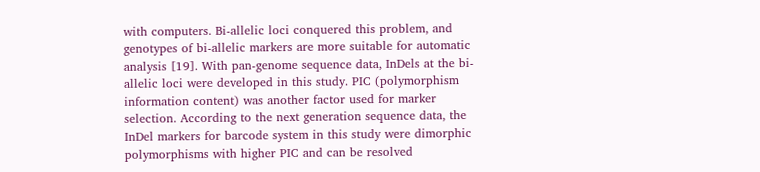with computers. Bi-allelic loci conquered this problem, and genotypes of bi-allelic markers are more suitable for automatic analysis [19]. With pan-genome sequence data, InDels at the bi-allelic loci were developed in this study. PIC (polymorphism information content) was another factor used for marker selection. According to the next generation sequence data, the InDel markers for barcode system in this study were dimorphic polymorphisms with higher PIC and can be resolved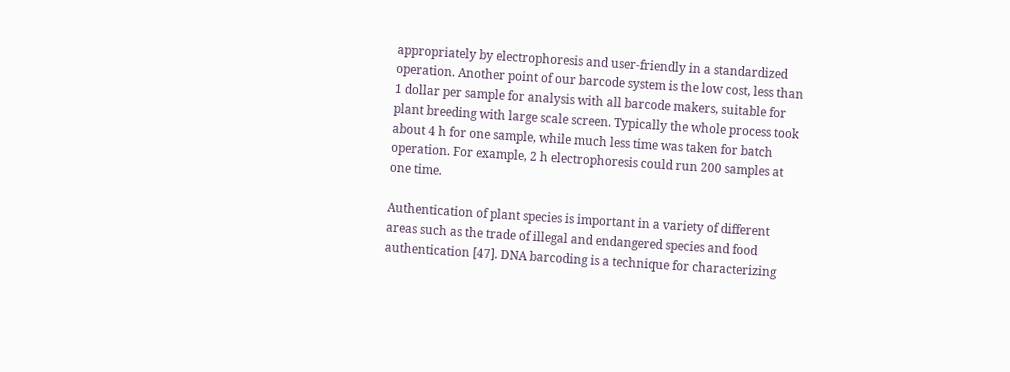appropriately by electrophoresis and user-friendly in a standardized operation. Another point of our barcode system is the low cost, less than 1 dollar per sample for analysis with all barcode makers, suitable for plant breeding with large scale screen. Typically the whole process took about 4 h for one sample, while much less time was taken for batch operation. For example, 2 h electrophoresis could run 200 samples at one time.

Authentication of plant species is important in a variety of different areas such as the trade of illegal and endangered species and food authentication [47]. DNA barcoding is a technique for characterizing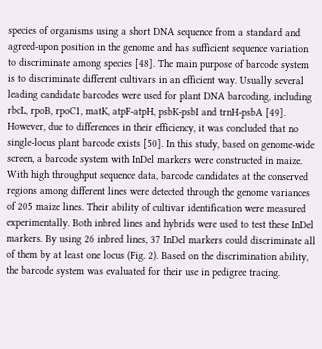species of organisms using a short DNA sequence from a standard and agreed-upon position in the genome and has sufficient sequence variation to discriminate among species [48]. The main purpose of barcode system is to discriminate different cultivars in an efficient way. Usually several leading candidate barcodes were used for plant DNA barcoding, including rbcL, rpoB, rpoC1, matK, atpF-atpH, psbK-psbI and trnH-psbA [49]. However, due to differences in their efficiency, it was concluded that no single-locus plant barcode exists [50]. In this study, based on genome-wide screen, a barcode system with InDel markers were constructed in maize. With high throughput sequence data, barcode candidates at the conserved regions among different lines were detected through the genome variances of 205 maize lines. Their ability of cultivar identification were measured experimentally. Both inbred lines and hybrids were used to test these InDel markers. By using 26 inbred lines, 37 InDel markers could discriminate all of them by at least one locus (Fig. 2). Based on the discrimination ability, the barcode system was evaluated for their use in pedigree tracing.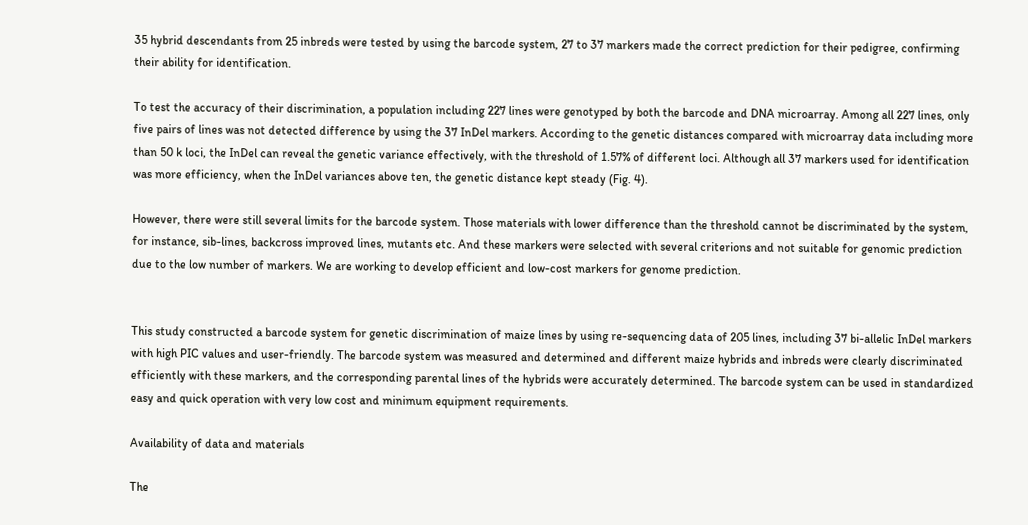35 hybrid descendants from 25 inbreds were tested by using the barcode system, 27 to 37 markers made the correct prediction for their pedigree, confirming their ability for identification.

To test the accuracy of their discrimination, a population including 227 lines were genotyped by both the barcode and DNA microarray. Among all 227 lines, only five pairs of lines was not detected difference by using the 37 InDel markers. According to the genetic distances compared with microarray data including more than 50 k loci, the InDel can reveal the genetic variance effectively, with the threshold of 1.57% of different loci. Although all 37 markers used for identification was more efficiency, when the InDel variances above ten, the genetic distance kept steady (Fig. 4).

However, there were still several limits for the barcode system. Those materials with lower difference than the threshold cannot be discriminated by the system, for instance, sib-lines, backcross improved lines, mutants etc. And these markers were selected with several criterions and not suitable for genomic prediction due to the low number of markers. We are working to develop efficient and low-cost markers for genome prediction.


This study constructed a barcode system for genetic discrimination of maize lines by using re-sequencing data of 205 lines, including 37 bi-allelic InDel markers with high PIC values and user-friendly. The barcode system was measured and determined and different maize hybrids and inbreds were clearly discriminated efficiently with these markers, and the corresponding parental lines of the hybrids were accurately determined. The barcode system can be used in standardized easy and quick operation with very low cost and minimum equipment requirements.

Availability of data and materials

The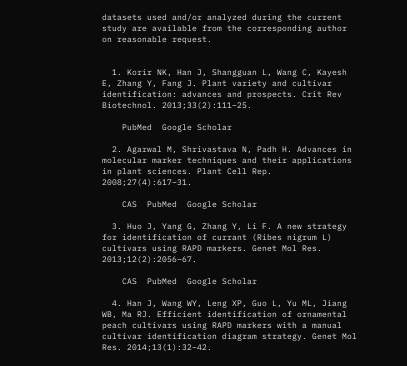datasets used and/or analyzed during the current study are available from the corresponding author on reasonable request.


  1. Korir NK, Han J, Shangguan L, Wang C, Kayesh E, Zhang Y, Fang J. Plant variety and cultivar identification: advances and prospects. Crit Rev Biotechnol. 2013;33(2):111–25.

    PubMed  Google Scholar

  2. Agarwal M, Shrivastava N, Padh H. Advances in molecular marker techniques and their applications in plant sciences. Plant Cell Rep. 2008;27(4):617–31.

    CAS  PubMed  Google Scholar

  3. Huo J, Yang G, Zhang Y, Li F. A new strategy for identification of currant (Ribes nigrum L) cultivars using RAPD markers. Genet Mol Res. 2013;12(2):2056–67.

    CAS  PubMed  Google Scholar

  4. Han J, Wang WY, Leng XP, Guo L, Yu ML, Jiang WB, Ma RJ. Efficient identification of ornamental peach cultivars using RAPD markers with a manual cultivar identification diagram strategy. Genet Mol Res. 2014;13(1):32–42.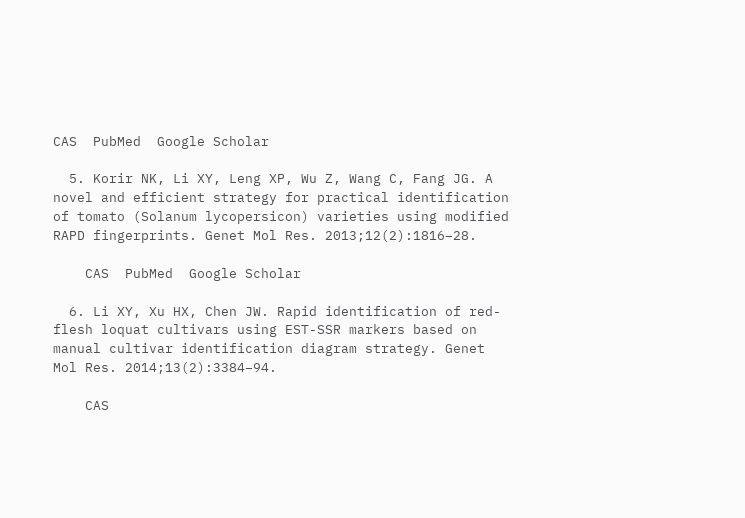CAS  PubMed  Google Scholar

  5. Korir NK, Li XY, Leng XP, Wu Z, Wang C, Fang JG. A novel and efficient strategy for practical identification of tomato (Solanum lycopersicon) varieties using modified RAPD fingerprints. Genet Mol Res. 2013;12(2):1816–28.

    CAS  PubMed  Google Scholar

  6. Li XY, Xu HX, Chen JW. Rapid identification of red-flesh loquat cultivars using EST-SSR markers based on manual cultivar identification diagram strategy. Genet Mol Res. 2014;13(2):3384–94.

    CAS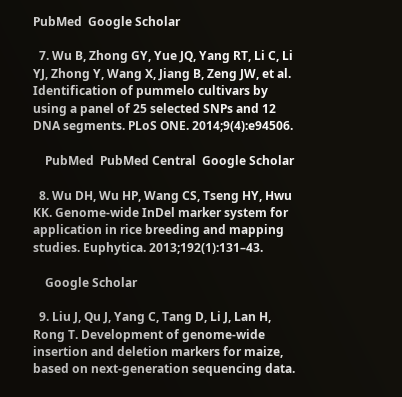PubMed  Google Scholar

  7. Wu B, Zhong GY, Yue JQ, Yang RT, Li C, Li YJ, Zhong Y, Wang X, Jiang B, Zeng JW, et al. Identification of pummelo cultivars by using a panel of 25 selected SNPs and 12 DNA segments. PLoS ONE. 2014;9(4):e94506.

    PubMed  PubMed Central  Google Scholar

  8. Wu DH, Wu HP, Wang CS, Tseng HY, Hwu KK. Genome-wide InDel marker system for application in rice breeding and mapping studies. Euphytica. 2013;192(1):131–43.

    Google Scholar

  9. Liu J, Qu J, Yang C, Tang D, Li J, Lan H, Rong T. Development of genome-wide insertion and deletion markers for maize, based on next-generation sequencing data.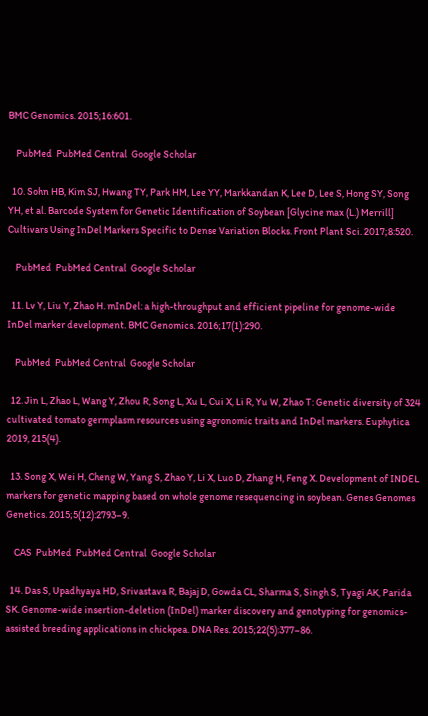BMC Genomics. 2015;16:601.

    PubMed  PubMed Central  Google Scholar

  10. Sohn HB, Kim SJ, Hwang TY, Park HM, Lee YY, Markkandan K, Lee D, Lee S, Hong SY, Song YH, et al. Barcode System for Genetic Identification of Soybean [Glycine max (L.) Merrill] Cultivars Using InDel Markers Specific to Dense Variation Blocks. Front Plant Sci. 2017;8:520.

    PubMed  PubMed Central  Google Scholar

  11. Lv Y, Liu Y, Zhao H. mInDel: a high-throughput and efficient pipeline for genome-wide InDel marker development. BMC Genomics. 2016;17(1):290.

    PubMed  PubMed Central  Google Scholar

  12. Jin L, Zhao L, Wang Y, Zhou R, Song L, Xu L, Cui X, Li R, Yu W, Zhao T: Genetic diversity of 324 cultivated tomato germplasm resources using agronomic traits and InDel markers. Euphytica 2019, 215(4).

  13. Song X, Wei H, Cheng W, Yang S, Zhao Y, Li X, Luo D, Zhang H, Feng X. Development of INDEL markers for genetic mapping based on whole genome resequencing in soybean. Genes Genomes Genetics. 2015;5(12):2793–9.

    CAS  PubMed  PubMed Central  Google Scholar

  14. Das S, Upadhyaya HD, Srivastava R, Bajaj D, Gowda CL, Sharma S, Singh S, Tyagi AK, Parida SK. Genome-wide insertion-deletion (InDel) marker discovery and genotyping for genomics-assisted breeding applications in chickpea. DNA Res. 2015;22(5):377–86.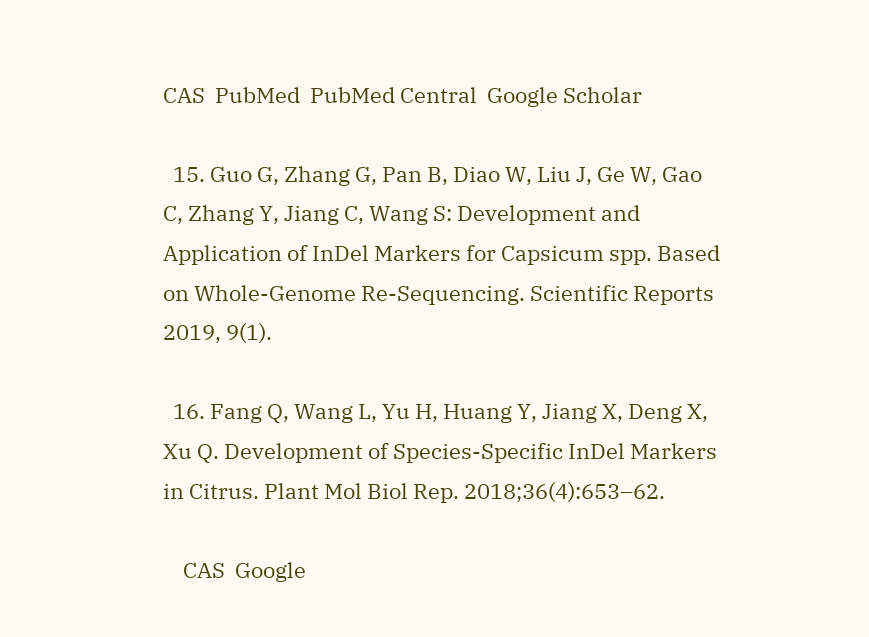CAS  PubMed  PubMed Central  Google Scholar

  15. Guo G, Zhang G, Pan B, Diao W, Liu J, Ge W, Gao C, Zhang Y, Jiang C, Wang S: Development and Application of InDel Markers for Capsicum spp. Based on Whole-Genome Re-Sequencing. Scientific Reports 2019, 9(1).

  16. Fang Q, Wang L, Yu H, Huang Y, Jiang X, Deng X, Xu Q. Development of Species-Specific InDel Markers in Citrus. Plant Mol Biol Rep. 2018;36(4):653–62.

    CAS  Google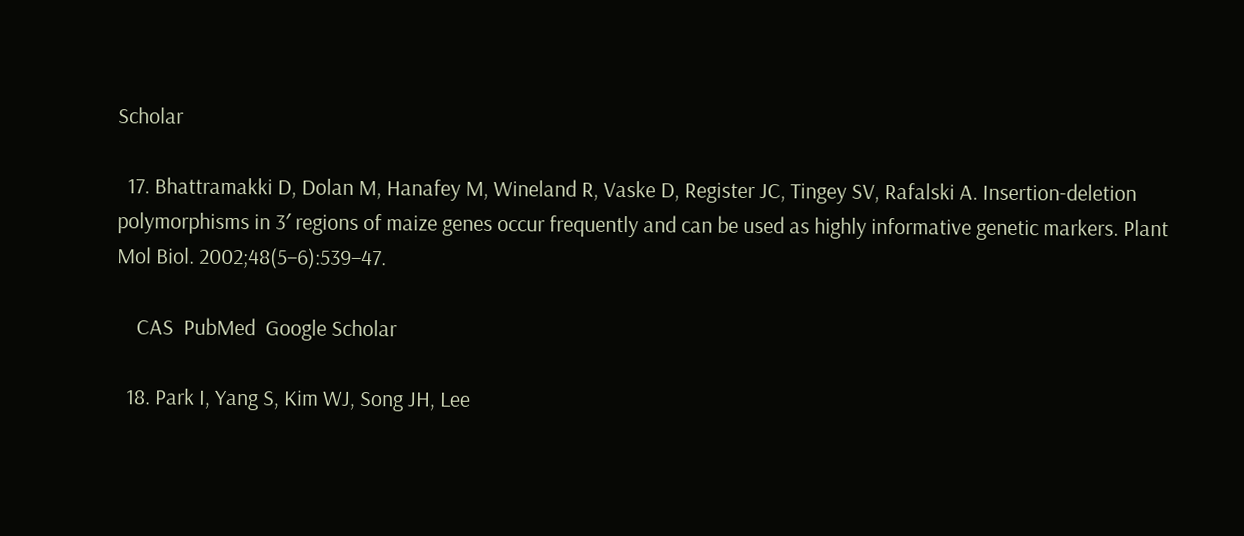Scholar

  17. Bhattramakki D, Dolan M, Hanafey M, Wineland R, Vaske D, Register JC, Tingey SV, Rafalski A. Insertion-deletion polymorphisms in 3′ regions of maize genes occur frequently and can be used as highly informative genetic markers. Plant Mol Biol. 2002;48(5–6):539–47.

    CAS  PubMed  Google Scholar

  18. Park I, Yang S, Kim WJ, Song JH, Lee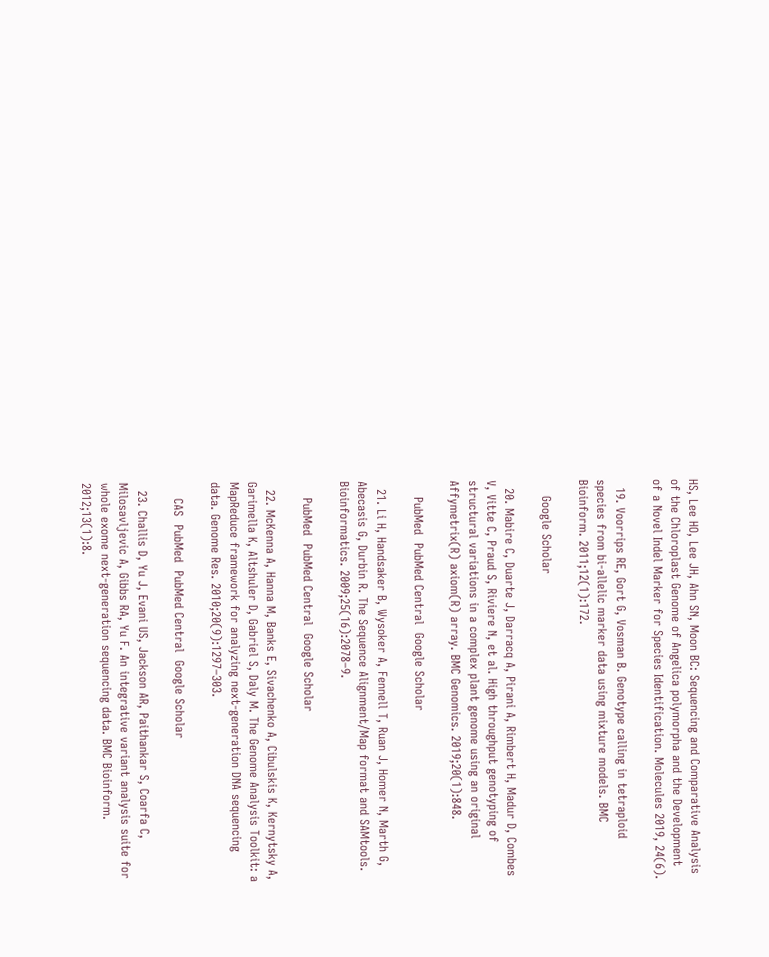HS, Lee HO, Lee JH, Ahn SN, Moon BC: Sequencing and Comparative Analysis of the Chloroplast Genome of Angelica polymorpha and the Development of a Novel Indel Marker for Species Identification. Molecules 2019, 24(6).

  19. Voorrips RE, Gort G, Vosman B. Genotype calling in tetraploid species from bi-allelic marker data using mixture models. BMC Bioinform. 2011;12(1):172.

    Google Scholar

  20. Mabire C, Duarte J, Darracq A, Pirani A, Rimbert H, Madur D, Combes V, Vitte C, Praud S, Riviere N, et al. High throughput genotyping of structural variations in a complex plant genome using an original Affymetrix(R) axiom(R) array. BMC Genomics. 2019;20(1):848.

    PubMed  PubMed Central  Google Scholar

  21. Li H, Handsaker B, Wysoker A, Fennell T, Ruan J, Homer N, Marth G, Abecasis G, Durbin R. The Sequence Alignment/Map format and SAMtools. Bioinformatics. 2009;25(16):2078–9.

    PubMed  PubMed Central  Google Scholar

  22. McKenna A, Hanna M, Banks E, Sivachenko A, Cibulskis K, Kernytsky A, Garimella K, Altshuler D, Gabriel S, Daly M. The Genome Analysis Toolkit: a MapReduce framework for analyzing next-generation DNA sequencing data. Genome Res. 2010;20(9):1297–303.

    CAS  PubMed  PubMed Central  Google Scholar

  23. Challis D, Yu J, Evani US, Jackson AR, Paithankar S, Coarfa C, Milosavljevic A, Gibbs RA, Yu F. An integrative variant analysis suite for whole exome next-generation sequencing data. BMC Bioinform. 2012;13(1):8.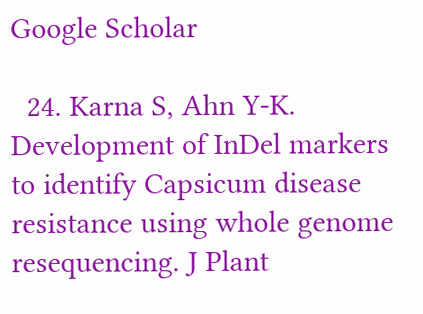Google Scholar

  24. Karna S, Ahn Y-K. Development of InDel markers to identify Capsicum disease resistance using whole genome resequencing. J Plant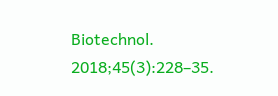Biotechnol. 2018;45(3):228–35.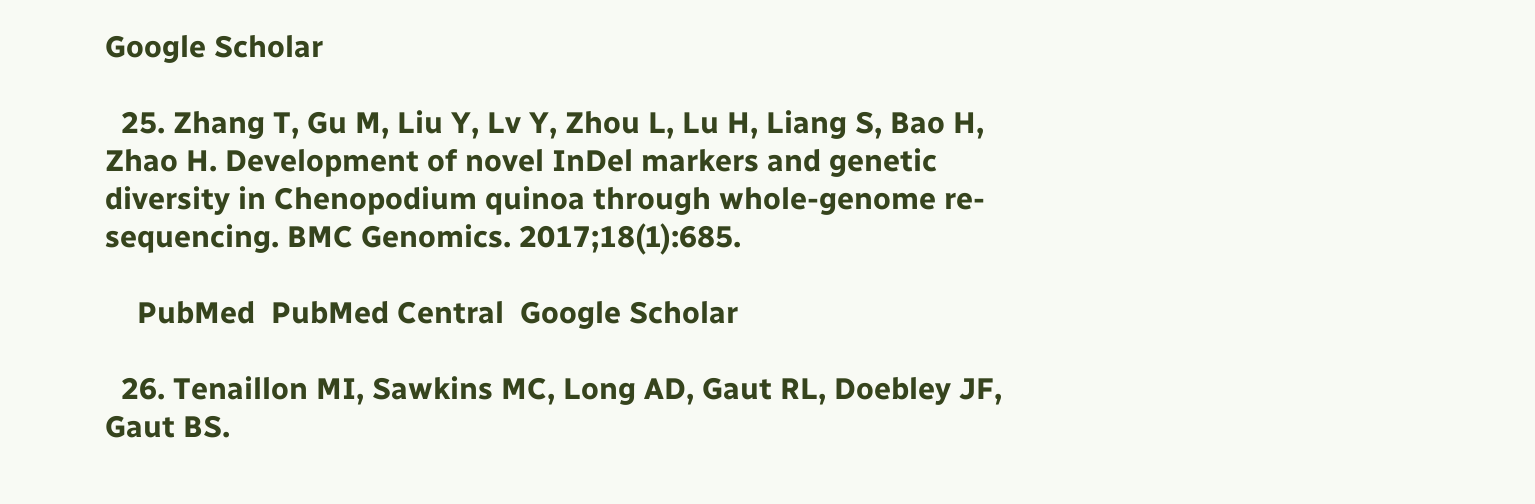Google Scholar

  25. Zhang T, Gu M, Liu Y, Lv Y, Zhou L, Lu H, Liang S, Bao H, Zhao H. Development of novel InDel markers and genetic diversity in Chenopodium quinoa through whole-genome re-sequencing. BMC Genomics. 2017;18(1):685.

    PubMed  PubMed Central  Google Scholar

  26. Tenaillon MI, Sawkins MC, Long AD, Gaut RL, Doebley JF, Gaut BS.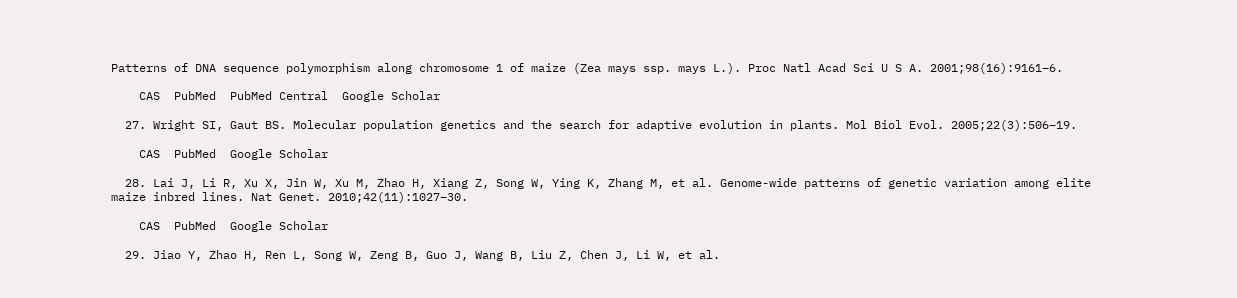Patterns of DNA sequence polymorphism along chromosome 1 of maize (Zea mays ssp. mays L.). Proc Natl Acad Sci U S A. 2001;98(16):9161–6.

    CAS  PubMed  PubMed Central  Google Scholar

  27. Wright SI, Gaut BS. Molecular population genetics and the search for adaptive evolution in plants. Mol Biol Evol. 2005;22(3):506–19.

    CAS  PubMed  Google Scholar

  28. Lai J, Li R, Xu X, Jin W, Xu M, Zhao H, Xiang Z, Song W, Ying K, Zhang M, et al. Genome-wide patterns of genetic variation among elite maize inbred lines. Nat Genet. 2010;42(11):1027–30.

    CAS  PubMed  Google Scholar

  29. Jiao Y, Zhao H, Ren L, Song W, Zeng B, Guo J, Wang B, Liu Z, Chen J, Li W, et al.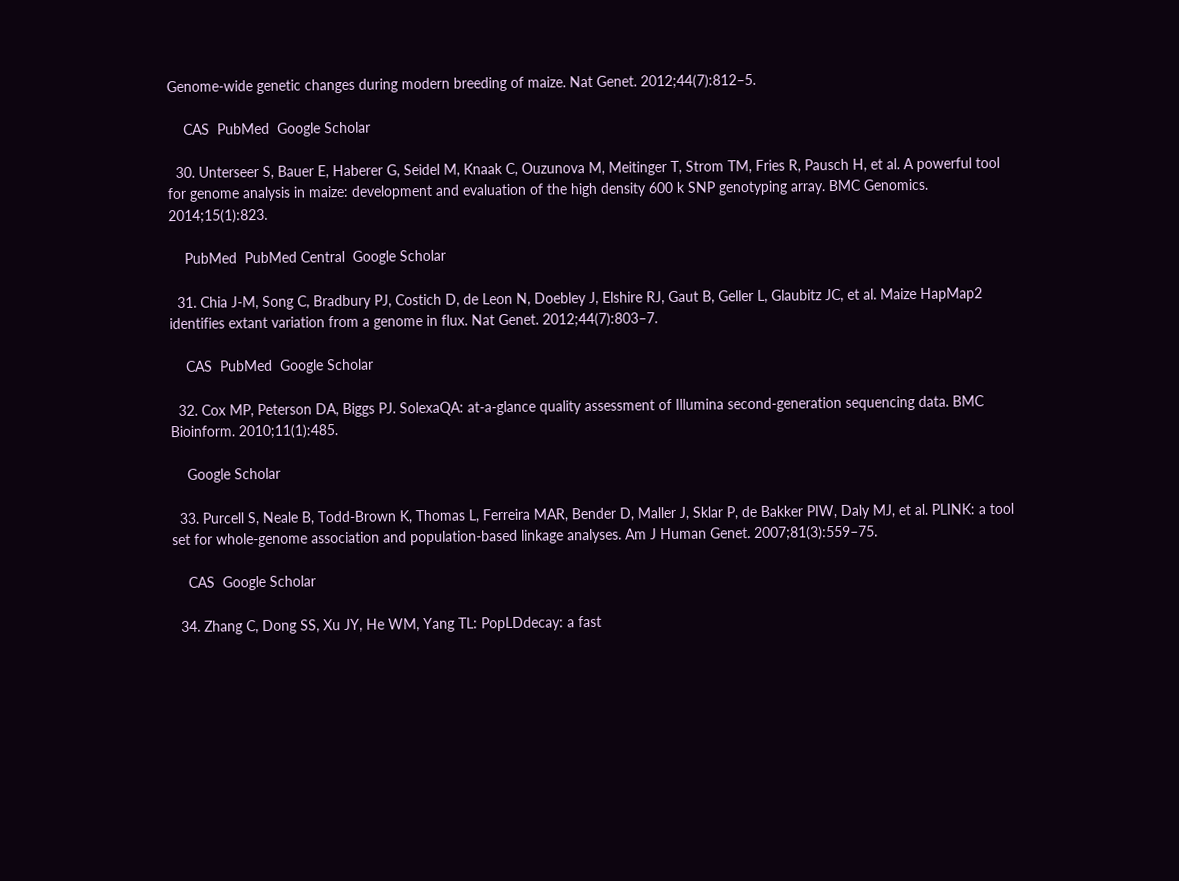Genome-wide genetic changes during modern breeding of maize. Nat Genet. 2012;44(7):812–5.

    CAS  PubMed  Google Scholar

  30. Unterseer S, Bauer E, Haberer G, Seidel M, Knaak C, Ouzunova M, Meitinger T, Strom TM, Fries R, Pausch H, et al. A powerful tool for genome analysis in maize: development and evaluation of the high density 600 k SNP genotyping array. BMC Genomics. 2014;15(1):823.

    PubMed  PubMed Central  Google Scholar

  31. Chia J-M, Song C, Bradbury PJ, Costich D, de Leon N, Doebley J, Elshire RJ, Gaut B, Geller L, Glaubitz JC, et al. Maize HapMap2 identifies extant variation from a genome in flux. Nat Genet. 2012;44(7):803–7.

    CAS  PubMed  Google Scholar

  32. Cox MP, Peterson DA, Biggs PJ. SolexaQA: at-a-glance quality assessment of Illumina second-generation sequencing data. BMC Bioinform. 2010;11(1):485.

    Google Scholar

  33. Purcell S, Neale B, Todd-Brown K, Thomas L, Ferreira MAR, Bender D, Maller J, Sklar P, de Bakker PIW, Daly MJ, et al. PLINK: a tool set for whole-genome association and population-based linkage analyses. Am J Human Genet. 2007;81(3):559–75.

    CAS  Google Scholar

  34. Zhang C, Dong SS, Xu JY, He WM, Yang TL: PopLDdecay: a fast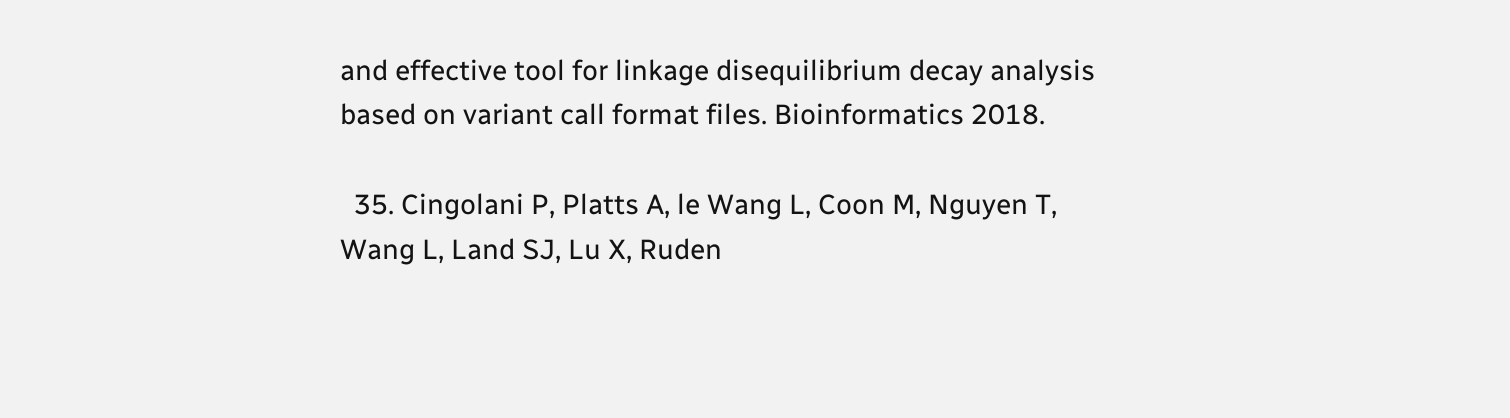and effective tool for linkage disequilibrium decay analysis based on variant call format files. Bioinformatics 2018.

  35. Cingolani P, Platts A, le Wang L, Coon M, Nguyen T, Wang L, Land SJ, Lu X, Ruden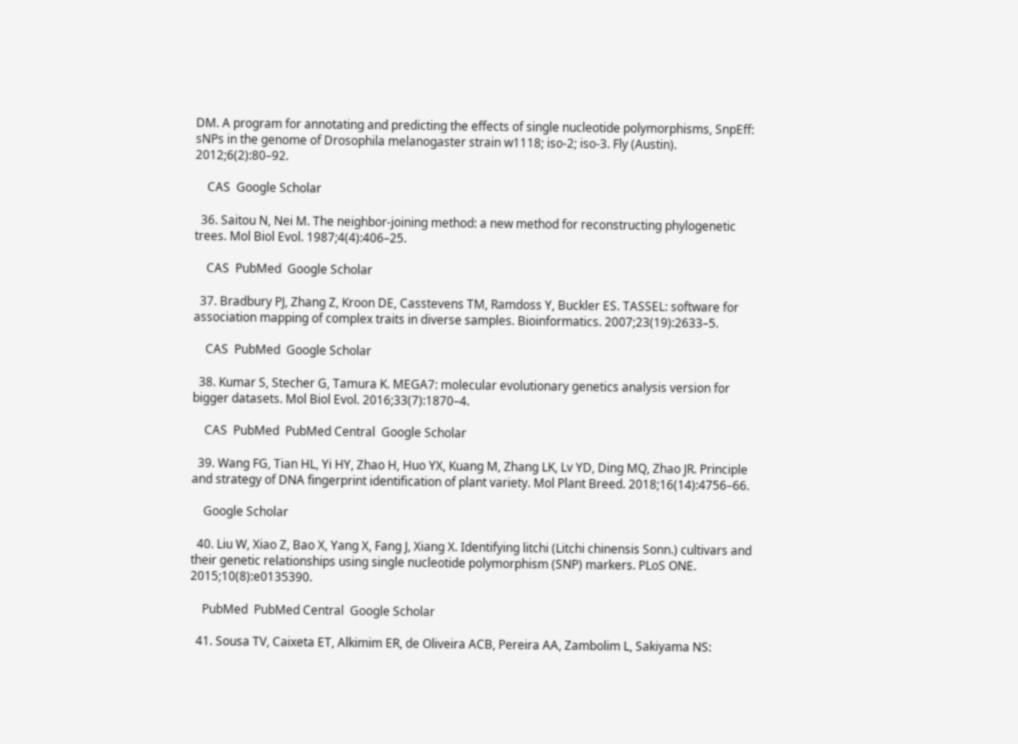DM. A program for annotating and predicting the effects of single nucleotide polymorphisms, SnpEff: sNPs in the genome of Drosophila melanogaster strain w1118; iso-2; iso-3. Fly (Austin). 2012;6(2):80–92.

    CAS  Google Scholar

  36. Saitou N, Nei M. The neighbor-joining method: a new method for reconstructing phylogenetic trees. Mol Biol Evol. 1987;4(4):406–25.

    CAS  PubMed  Google Scholar

  37. Bradbury PJ, Zhang Z, Kroon DE, Casstevens TM, Ramdoss Y, Buckler ES. TASSEL: software for association mapping of complex traits in diverse samples. Bioinformatics. 2007;23(19):2633–5.

    CAS  PubMed  Google Scholar

  38. Kumar S, Stecher G, Tamura K. MEGA7: molecular evolutionary genetics analysis version for bigger datasets. Mol Biol Evol. 2016;33(7):1870–4.

    CAS  PubMed  PubMed Central  Google Scholar

  39. Wang FG, Tian HL, Yi HY, Zhao H, Huo YX, Kuang M, Zhang LK, Lv YD, Ding MQ, Zhao JR. Principle and strategy of DNA fingerprint identification of plant variety. Mol Plant Breed. 2018;16(14):4756–66.

    Google Scholar

  40. Liu W, Xiao Z, Bao X, Yang X, Fang J, Xiang X. Identifying litchi (Litchi chinensis Sonn.) cultivars and their genetic relationships using single nucleotide polymorphism (SNP) markers. PLoS ONE. 2015;10(8):e0135390.

    PubMed  PubMed Central  Google Scholar

  41. Sousa TV, Caixeta ET, Alkimim ER, de Oliveira ACB, Pereira AA, Zambolim L, Sakiyama NS: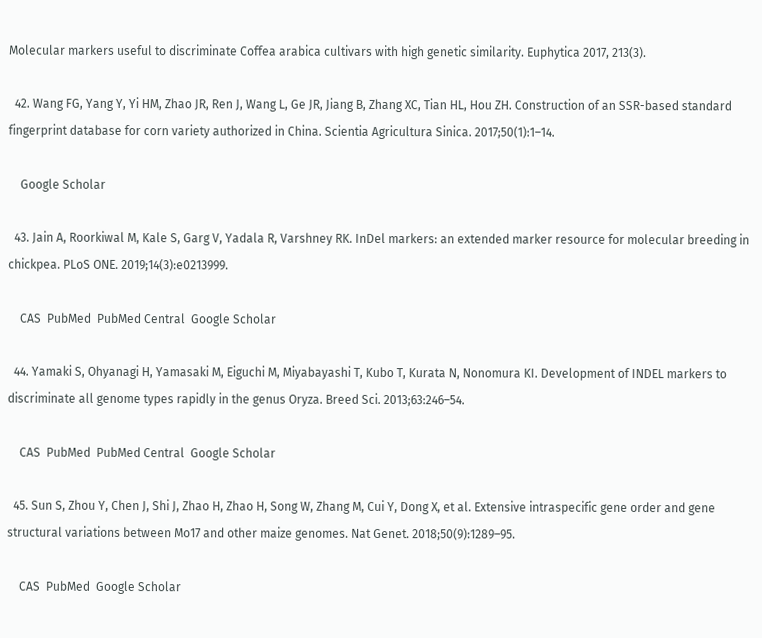Molecular markers useful to discriminate Coffea arabica cultivars with high genetic similarity. Euphytica 2017, 213(3).

  42. Wang FG, Yang Y, Yi HM, Zhao JR, Ren J, Wang L, Ge JR, Jiang B, Zhang XC, Tian HL, Hou ZH. Construction of an SSR-based standard fingerprint database for corn variety authorized in China. Scientia Agricultura Sinica. 2017;50(1):1–14.

    Google Scholar

  43. Jain A, Roorkiwal M, Kale S, Garg V, Yadala R, Varshney RK. InDel markers: an extended marker resource for molecular breeding in chickpea. PLoS ONE. 2019;14(3):e0213999.

    CAS  PubMed  PubMed Central  Google Scholar

  44. Yamaki S, Ohyanagi H, Yamasaki M, Eiguchi M, Miyabayashi T, Kubo T, Kurata N, Nonomura KI. Development of INDEL markers to discriminate all genome types rapidly in the genus Oryza. Breed Sci. 2013;63:246–54.

    CAS  PubMed  PubMed Central  Google Scholar

  45. Sun S, Zhou Y, Chen J, Shi J, Zhao H, Zhao H, Song W, Zhang M, Cui Y, Dong X, et al. Extensive intraspecific gene order and gene structural variations between Mo17 and other maize genomes. Nat Genet. 2018;50(9):1289–95.

    CAS  PubMed  Google Scholar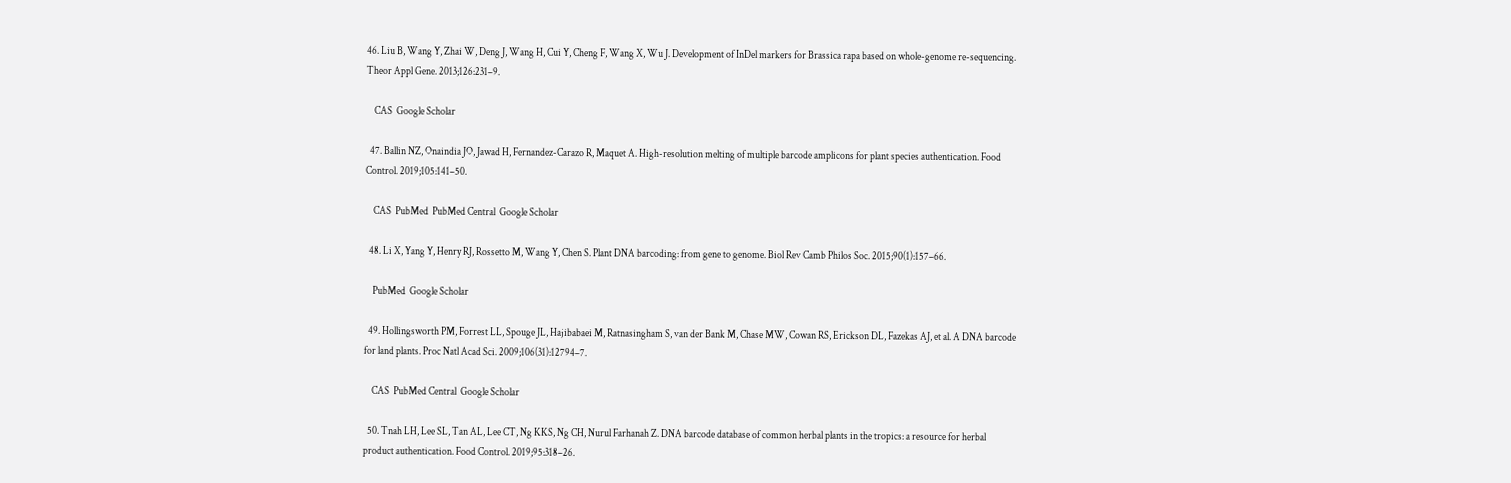46. Liu B, Wang Y, Zhai W, Deng J, Wang H, Cui Y, Cheng F, Wang X, Wu J. Development of InDel markers for Brassica rapa based on whole-genome re-sequencing. Theor Appl Gene. 2013;126:231–9.

    CAS  Google Scholar

  47. Ballin NZ, Onaindia JO, Jawad H, Fernandez-Carazo R, Maquet A. High-resolution melting of multiple barcode amplicons for plant species authentication. Food Control. 2019;105:141–50.

    CAS  PubMed  PubMed Central  Google Scholar

  48. Li X, Yang Y, Henry RJ, Rossetto M, Wang Y, Chen S. Plant DNA barcoding: from gene to genome. Biol Rev Camb Philos Soc. 2015;90(1):157–66.

    PubMed  Google Scholar

  49. Hollingsworth PM, Forrest LL, Spouge JL, Hajibabaei M, Ratnasingham S, van der Bank M, Chase MW, Cowan RS, Erickson DL, Fazekas AJ, et al. A DNA barcode for land plants. Proc Natl Acad Sci. 2009;106(31):12794–7.

    CAS  PubMed Central  Google Scholar

  50. Tnah LH, Lee SL, Tan AL, Lee CT, Ng KKS, Ng CH, Nurul Farhanah Z. DNA barcode database of common herbal plants in the tropics: a resource for herbal product authentication. Food Control. 2019;95:318–26.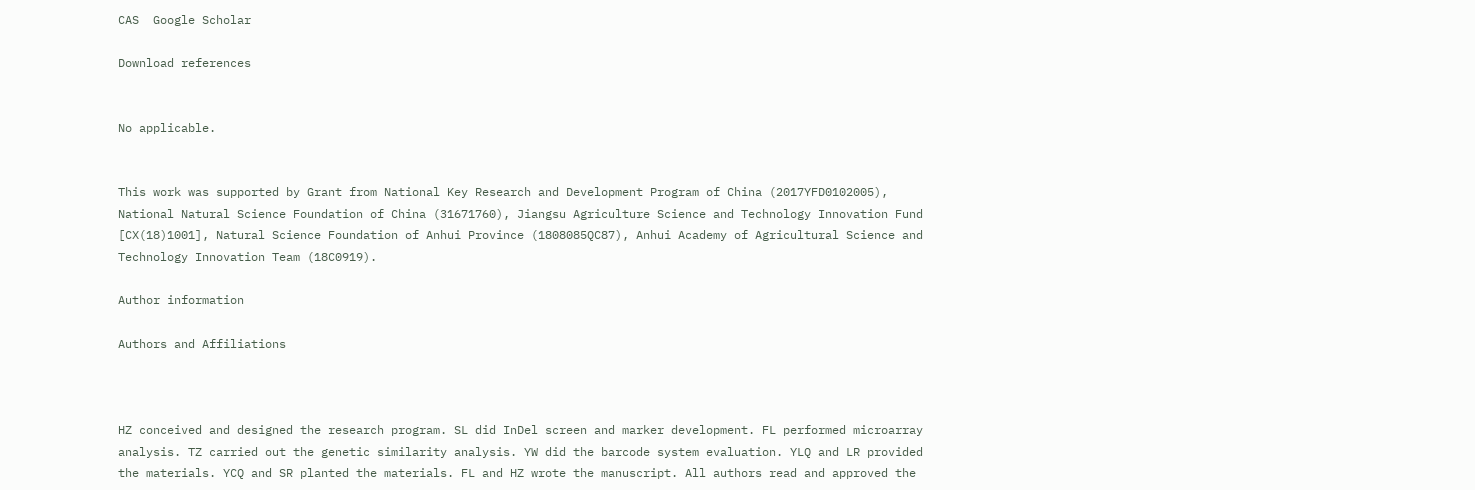CAS  Google Scholar

Download references


No applicable.


This work was supported by Grant from National Key Research and Development Program of China (2017YFD0102005), National Natural Science Foundation of China (31671760), Jiangsu Agriculture Science and Technology Innovation Fund [CX(18)1001], Natural Science Foundation of Anhui Province (1808085QC87), Anhui Academy of Agricultural Science and Technology Innovation Team (18C0919).

Author information

Authors and Affiliations



HZ conceived and designed the research program. SL did InDel screen and marker development. FL performed microarray analysis. TZ carried out the genetic similarity analysis. YW did the barcode system evaluation. YLQ and LR provided the materials. YCQ and SR planted the materials. FL and HZ wrote the manuscript. All authors read and approved the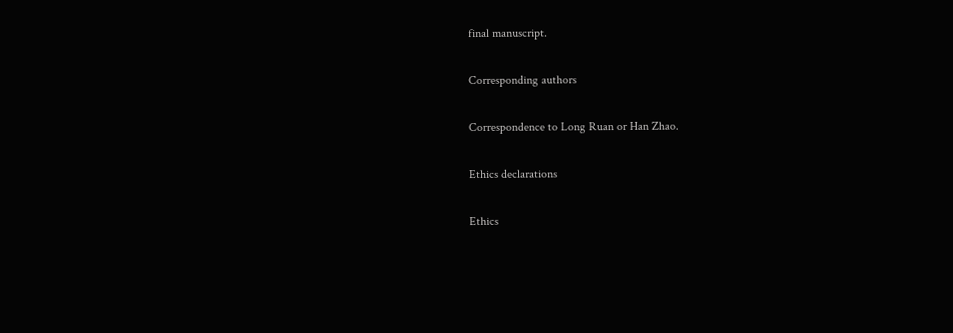final manuscript.

Corresponding authors

Correspondence to Long Ruan or Han Zhao.

Ethics declarations

Ethics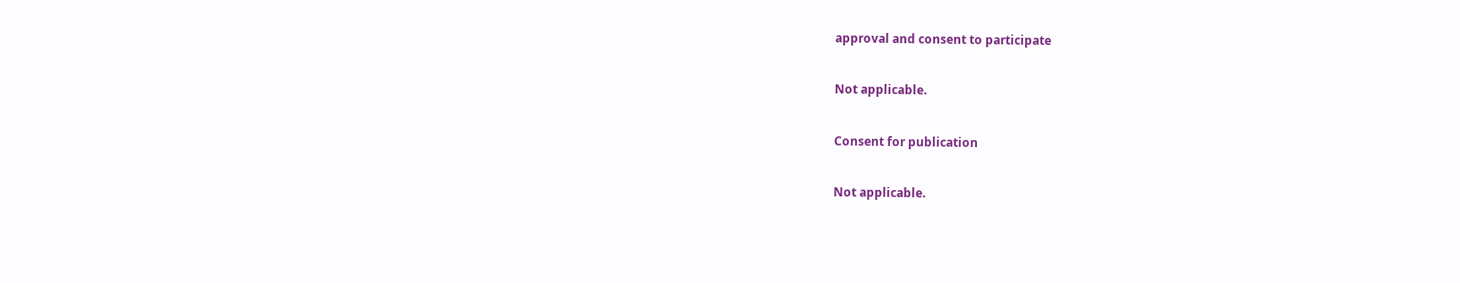approval and consent to participate

Not applicable.

Consent for publication

Not applicable.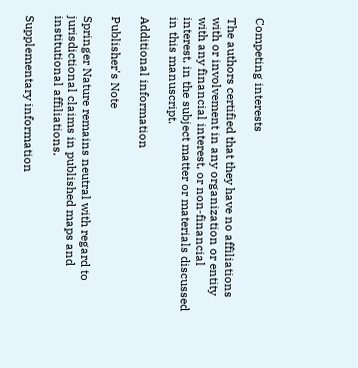Competing interests

The authors certified that they have no affiliations with or involvement in any organization or entity with any financial interest, or non‑financial interest, in the subject matter or materials discussed in this manuscript.

Additional information

Publisher's Note

Springer Nature remains neutral with regard to jurisdictional claims in published maps and institutional affiliations.

Supplementary information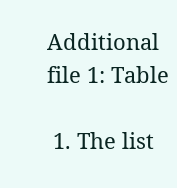Additional file 1: Table

 1. The list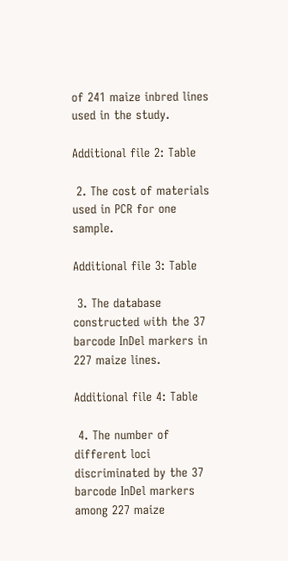of 241 maize inbred lines used in the study.

Additional file 2: Table

 2. The cost of materials used in PCR for one sample.

Additional file 3: Table

 3. The database constructed with the 37 barcode InDel markers in 227 maize lines.

Additional file 4: Table

 4. The number of different loci discriminated by the 37 barcode InDel markers among 227 maize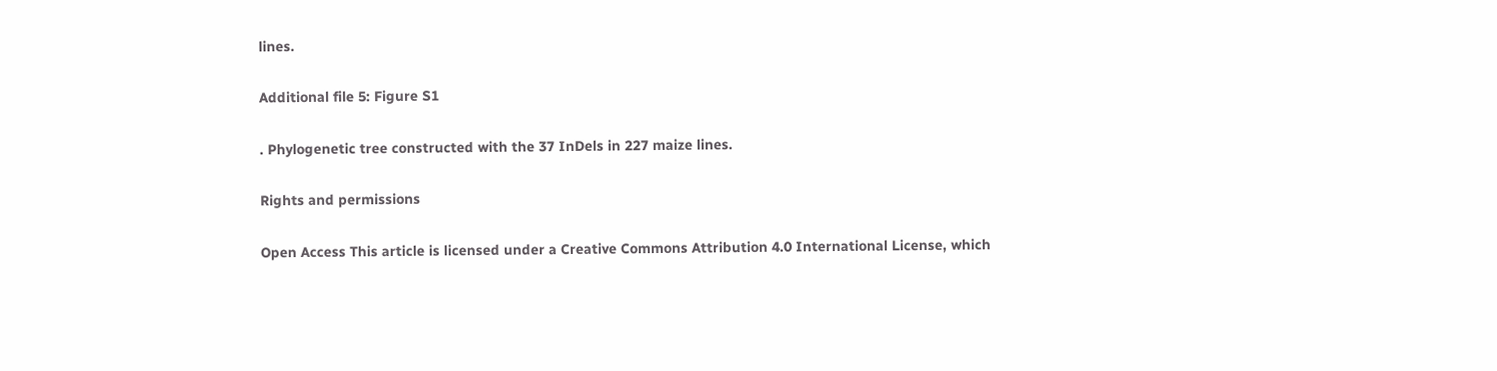lines.

Additional file 5: Figure S1

. Phylogenetic tree constructed with the 37 InDels in 227 maize lines.

Rights and permissions

Open Access This article is licensed under a Creative Commons Attribution 4.0 International License, which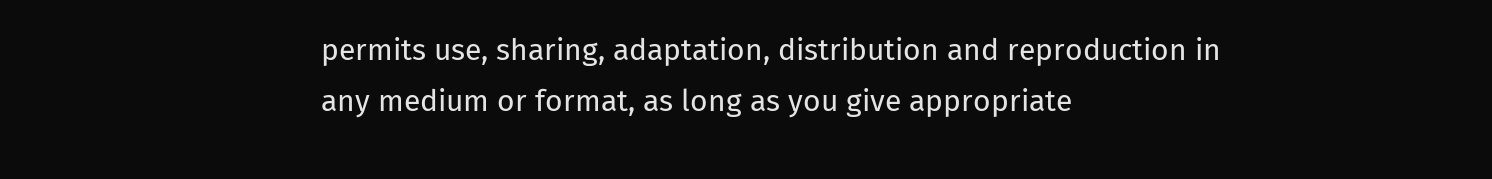permits use, sharing, adaptation, distribution and reproduction in any medium or format, as long as you give appropriate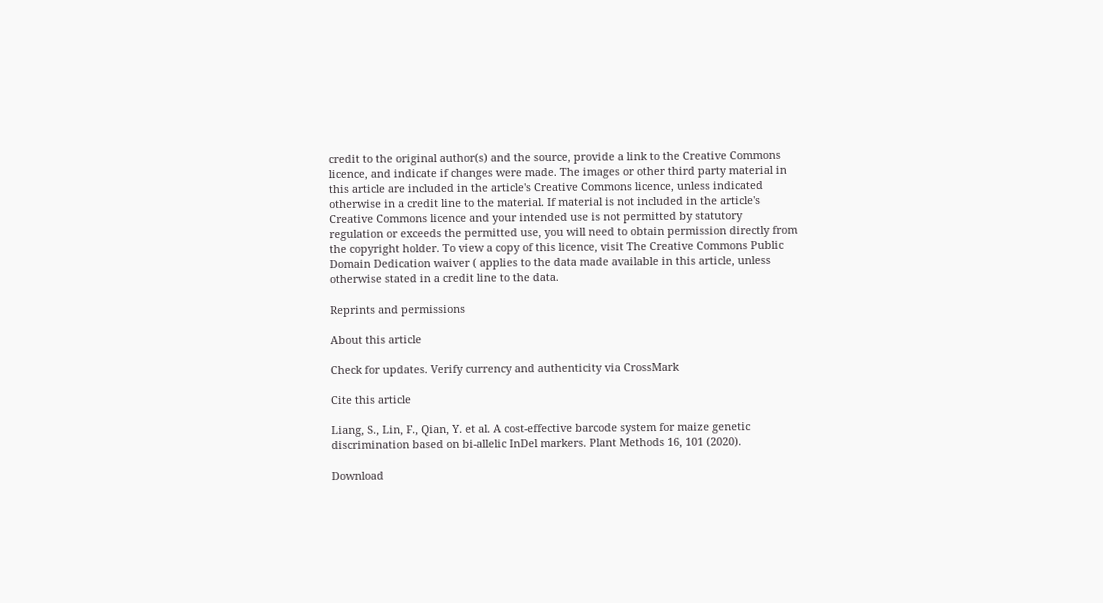credit to the original author(s) and the source, provide a link to the Creative Commons licence, and indicate if changes were made. The images or other third party material in this article are included in the article's Creative Commons licence, unless indicated otherwise in a credit line to the material. If material is not included in the article's Creative Commons licence and your intended use is not permitted by statutory regulation or exceeds the permitted use, you will need to obtain permission directly from the copyright holder. To view a copy of this licence, visit The Creative Commons Public Domain Dedication waiver ( applies to the data made available in this article, unless otherwise stated in a credit line to the data.

Reprints and permissions

About this article

Check for updates. Verify currency and authenticity via CrossMark

Cite this article

Liang, S., Lin, F., Qian, Y. et al. A cost-effective barcode system for maize genetic discrimination based on bi-allelic InDel markers. Plant Methods 16, 101 (2020).

Download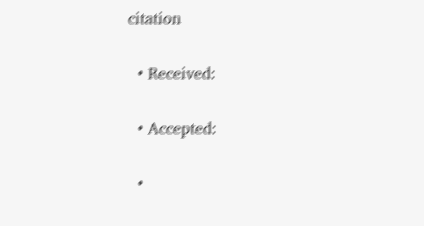citation

  • Received:

  • Accepted:

  •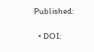Published:

  • DOI: